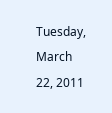Tuesday, March 22, 2011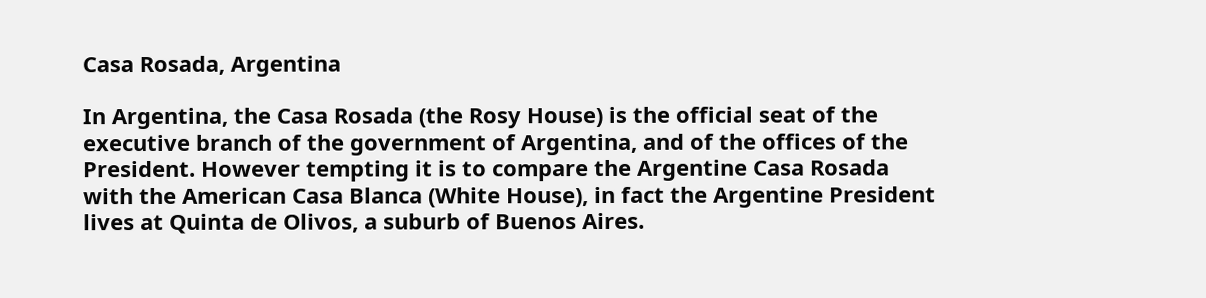Casa Rosada, Argentina

In Argentina, the Casa Rosada (the Rosy House) is the official seat of the executive branch of the government of Argentina, and of the offices of the President. However tempting it is to compare the Argentine Casa Rosada with the American Casa Blanca (White House), in fact the Argentine President lives at Quinta de Olivos, a suburb of Buenos Aires.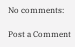No comments:

Post a Comment